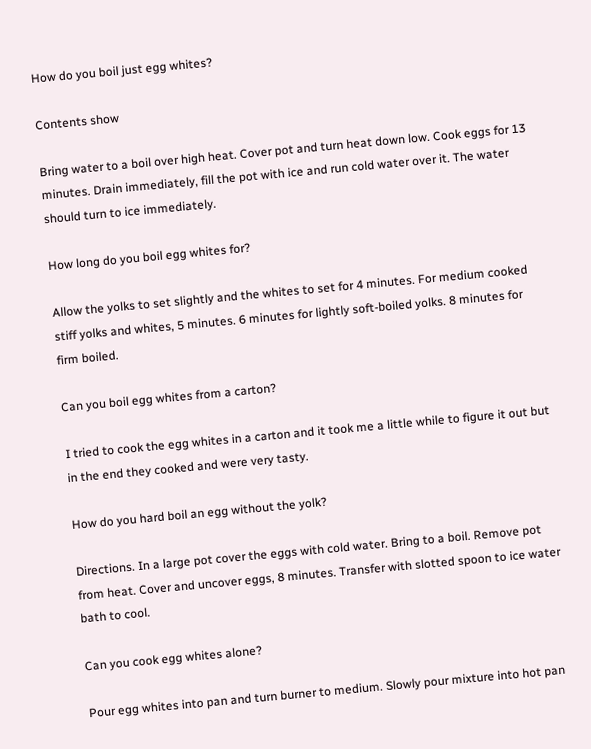How do you boil just egg whites?

Contents show

Bring water to a boil over high heat. Cover pot and turn heat down low. Cook eggs for 13 minutes. Drain immediately, fill the pot with ice and run cold water over it. The water should turn to ice immediately.

How long do you boil egg whites for?

Allow the yolks to set slightly and the whites to set for 4 minutes. For medium cooked stiff yolks and whites, 5 minutes. 6 minutes for lightly soft-boiled yolks. 8 minutes for firm boiled.

Can you boil egg whites from a carton?

I tried to cook the egg whites in a carton and it took me a little while to figure it out but in the end they cooked and were very tasty.

How do you hard boil an egg without the yolk?

Directions. In a large pot cover the eggs with cold water. Bring to a boil. Remove pot from heat. Cover and uncover eggs, 8 minutes. Transfer with slotted spoon to ice water bath to cool.

Can you cook egg whites alone?

Pour egg whites into pan and turn burner to medium. Slowly pour mixture into hot pan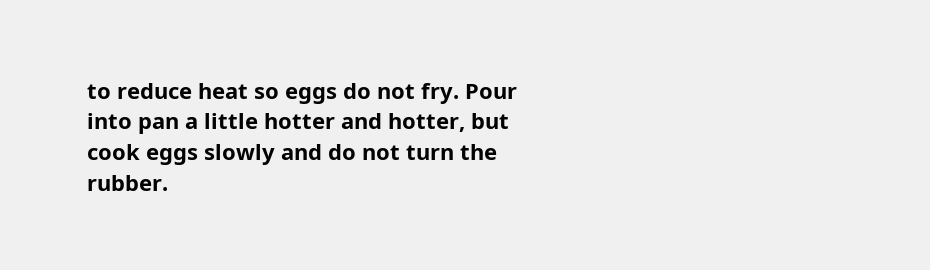to reduce heat so eggs do not fry. Pour into pan a little hotter and hotter, but cook eggs slowly and do not turn the rubber.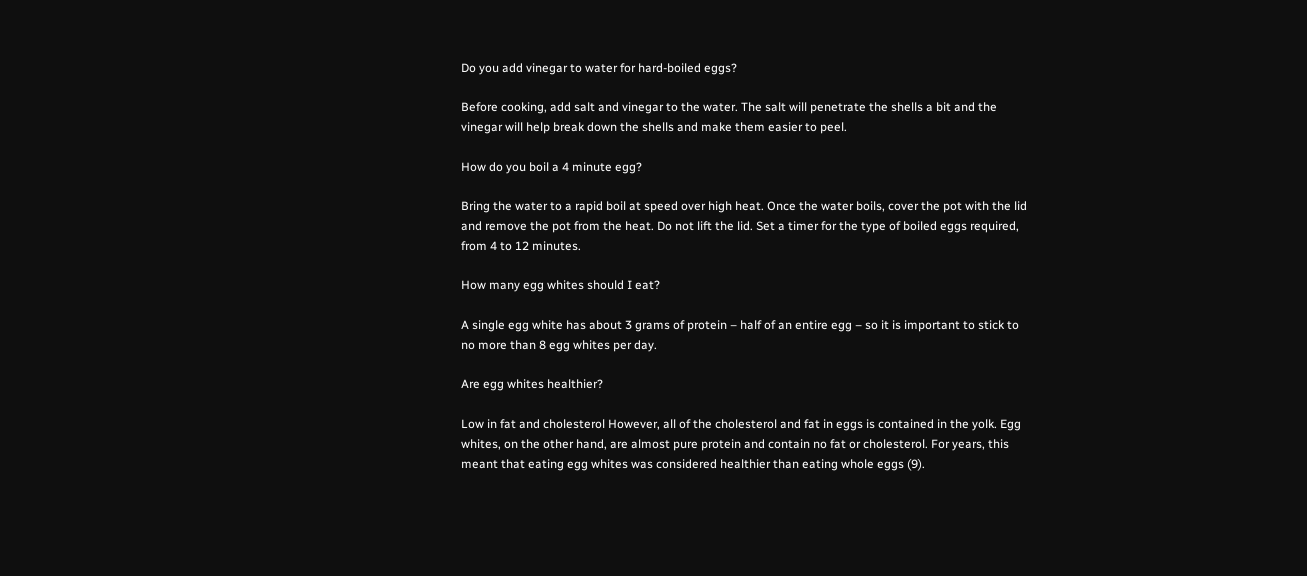Do you add vinegar to water for hard-boiled eggs?

Before cooking, add salt and vinegar to the water. The salt will penetrate the shells a bit and the vinegar will help break down the shells and make them easier to peel.

How do you boil a 4 minute egg?

Bring the water to a rapid boil at speed over high heat. Once the water boils, cover the pot with the lid and remove the pot from the heat. Do not lift the lid. Set a timer for the type of boiled eggs required, from 4 to 12 minutes.

How many egg whites should I eat?

A single egg white has about 3 grams of protein – half of an entire egg – so it is important to stick to no more than 8 egg whites per day.

Are egg whites healthier?

Low in fat and cholesterol However, all of the cholesterol and fat in eggs is contained in the yolk. Egg whites, on the other hand, are almost pure protein and contain no fat or cholesterol. For years, this meant that eating egg whites was considered healthier than eating whole eggs (9).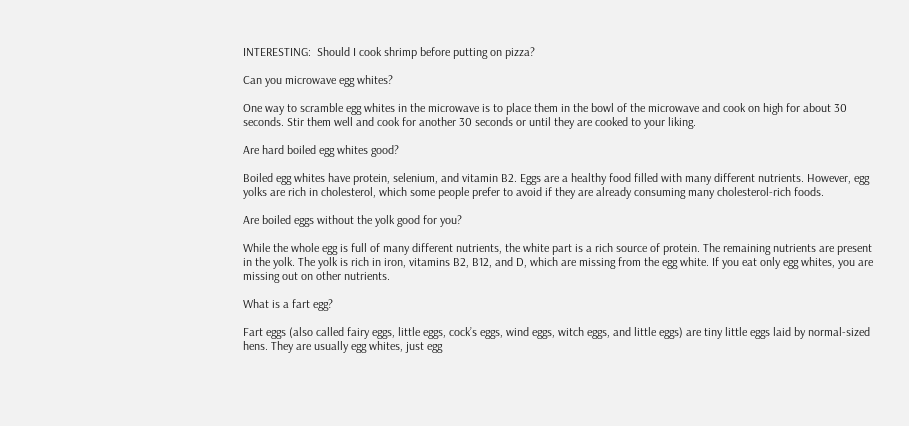INTERESTING:  Should I cook shrimp before putting on pizza?

Can you microwave egg whites?

One way to scramble egg whites in the microwave is to place them in the bowl of the microwave and cook on high for about 30 seconds. Stir them well and cook for another 30 seconds or until they are cooked to your liking.

Are hard boiled egg whites good?

Boiled egg whites have protein, selenium, and vitamin B2. Eggs are a healthy food filled with many different nutrients. However, egg yolks are rich in cholesterol, which some people prefer to avoid if they are already consuming many cholesterol-rich foods.

Are boiled eggs without the yolk good for you?

While the whole egg is full of many different nutrients, the white part is a rich source of protein. The remaining nutrients are present in the yolk. The yolk is rich in iron, vitamins B2, B12, and D, which are missing from the egg white. If you eat only egg whites, you are missing out on other nutrients.

What is a fart egg?

Fart eggs (also called fairy eggs, little eggs, cock’s eggs, wind eggs, witch eggs, and little eggs) are tiny little eggs laid by normal-sized hens. They are usually egg whites, just egg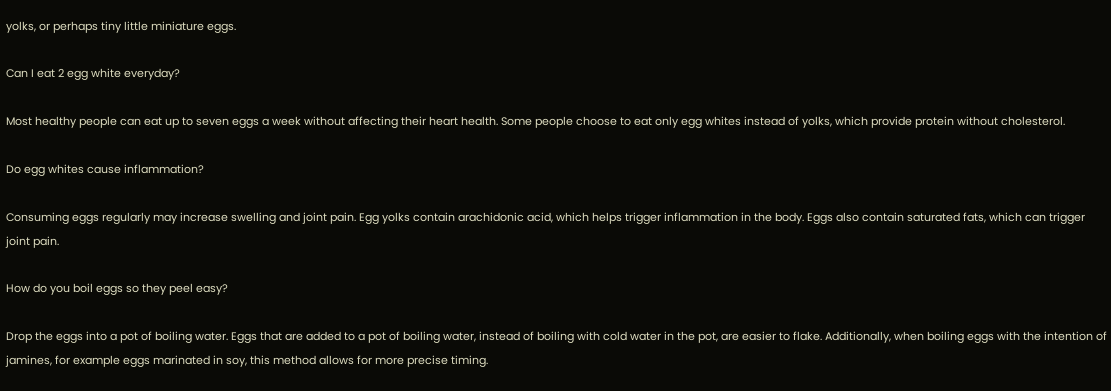yolks, or perhaps tiny little miniature eggs.

Can I eat 2 egg white everyday?

Most healthy people can eat up to seven eggs a week without affecting their heart health. Some people choose to eat only egg whites instead of yolks, which provide protein without cholesterol.

Do egg whites cause inflammation?

Consuming eggs regularly may increase swelling and joint pain. Egg yolks contain arachidonic acid, which helps trigger inflammation in the body. Eggs also contain saturated fats, which can trigger joint pain.

How do you boil eggs so they peel easy?

Drop the eggs into a pot of boiling water. Eggs that are added to a pot of boiling water, instead of boiling with cold water in the pot, are easier to flake. Additionally, when boiling eggs with the intention of jamines, for example eggs marinated in soy, this method allows for more precise timing.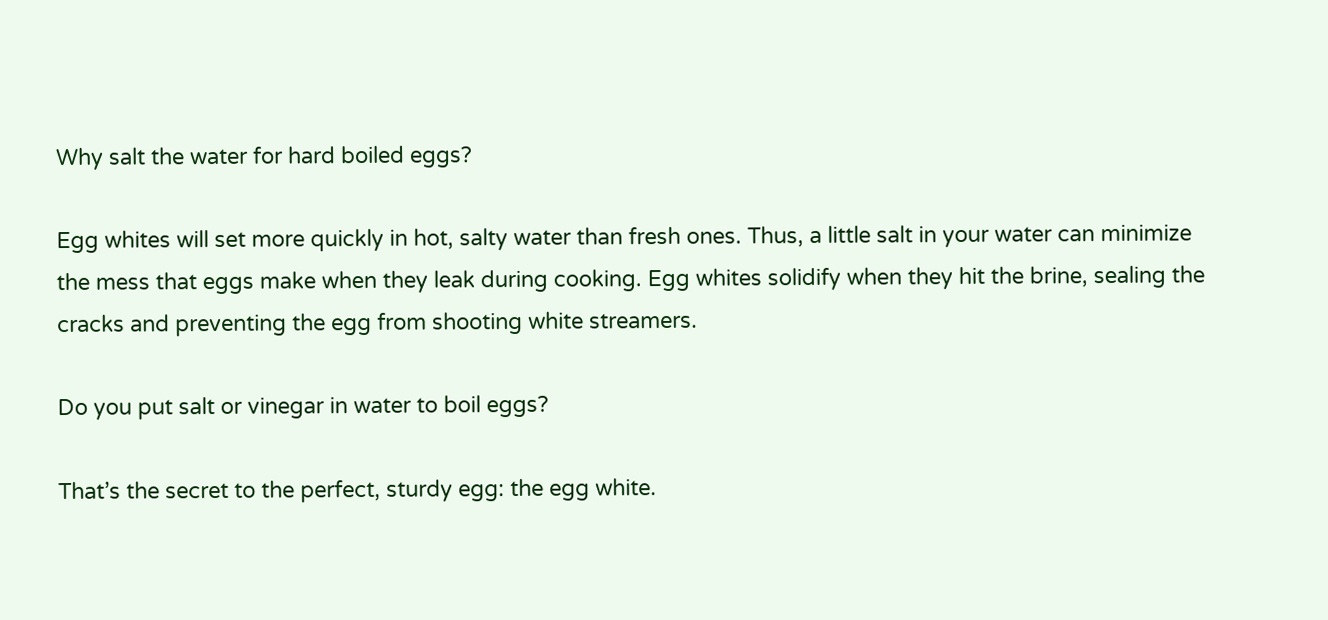Why salt the water for hard boiled eggs?

Egg whites will set more quickly in hot, salty water than fresh ones. Thus, a little salt in your water can minimize the mess that eggs make when they leak during cooking. Egg whites solidify when they hit the brine, sealing the cracks and preventing the egg from shooting white streamers.

Do you put salt or vinegar in water to boil eggs?

That’s the secret to the perfect, sturdy egg: the egg white.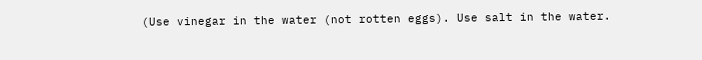(Use vinegar in the water (not rotten eggs). Use salt in the water.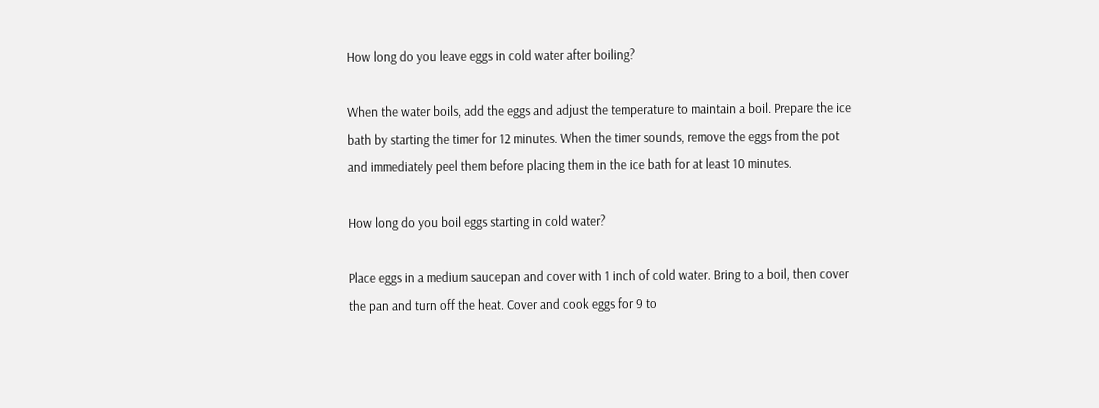How long do you leave eggs in cold water after boiling?

When the water boils, add the eggs and adjust the temperature to maintain a boil. Prepare the ice bath by starting the timer for 12 minutes. When the timer sounds, remove the eggs from the pot and immediately peel them before placing them in the ice bath for at least 10 minutes.

How long do you boil eggs starting in cold water?

Place eggs in a medium saucepan and cover with 1 inch of cold water. Bring to a boil, then cover the pan and turn off the heat. Cover and cook eggs for 9 to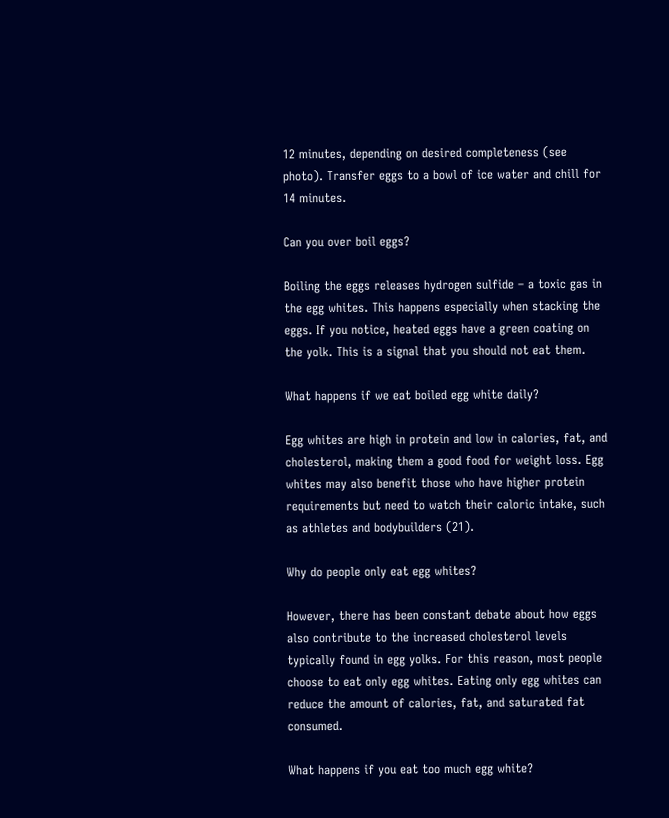12 minutes, depending on desired completeness (see photo). Transfer eggs to a bowl of ice water and chill for 14 minutes.

Can you over boil eggs?

Boiling the eggs releases hydrogen sulfide – a toxic gas in the egg whites. This happens especially when stacking the eggs. If you notice, heated eggs have a green coating on the yolk. This is a signal that you should not eat them.

What happens if we eat boiled egg white daily?

Egg whites are high in protein and low in calories, fat, and cholesterol, making them a good food for weight loss. Egg whites may also benefit those who have higher protein requirements but need to watch their caloric intake, such as athletes and bodybuilders (21).

Why do people only eat egg whites?

However, there has been constant debate about how eggs also contribute to the increased cholesterol levels typically found in egg yolks. For this reason, most people choose to eat only egg whites. Eating only egg whites can reduce the amount of calories, fat, and saturated fat consumed.

What happens if you eat too much egg white?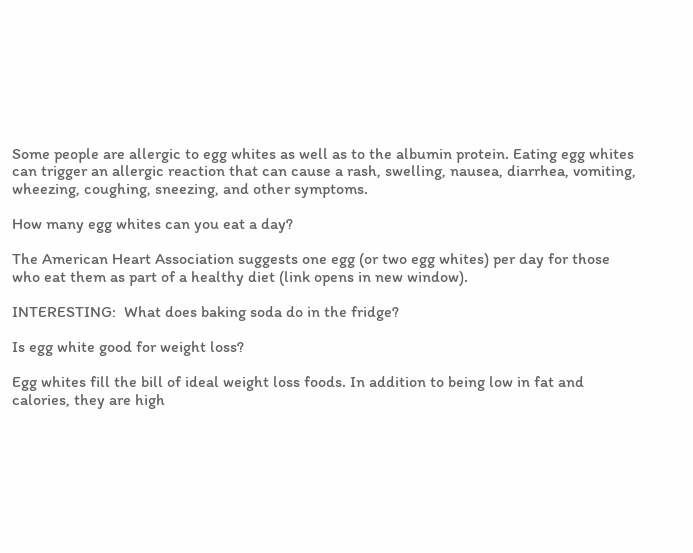Some people are allergic to egg whites as well as to the albumin protein. Eating egg whites can trigger an allergic reaction that can cause a rash, swelling, nausea, diarrhea, vomiting, wheezing, coughing, sneezing, and other symptoms.

How many egg whites can you eat a day?

The American Heart Association suggests one egg (or two egg whites) per day for those who eat them as part of a healthy diet (link opens in new window).

INTERESTING:  What does baking soda do in the fridge?

Is egg white good for weight loss?

Egg whites fill the bill of ideal weight loss foods. In addition to being low in fat and calories, they are high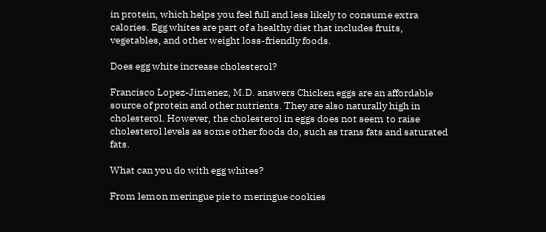in protein, which helps you feel full and less likely to consume extra calories. Egg whites are part of a healthy diet that includes fruits, vegetables, and other weight loss-friendly foods.

Does egg white increase cholesterol?

Francisco Lopez-Jimenez, M.D. answers Chicken eggs are an affordable source of protein and other nutrients. They are also naturally high in cholesterol. However, the cholesterol in eggs does not seem to raise cholesterol levels as some other foods do, such as trans fats and saturated fats.

What can you do with egg whites?

From lemon meringue pie to meringue cookies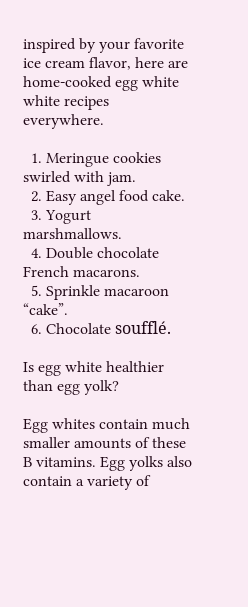inspired by your favorite ice cream flavor, here are home-cooked egg white white recipes everywhere.

  1. Meringue cookies swirled with jam.
  2. Easy angel food cake.
  3. Yogurt marshmallows.
  4. Double chocolate French macarons.
  5. Sprinkle macaroon “cake”.
  6. Chocolate soufflé.

Is egg white healthier than egg yolk?

Egg whites contain much smaller amounts of these B vitamins. Egg yolks also contain a variety of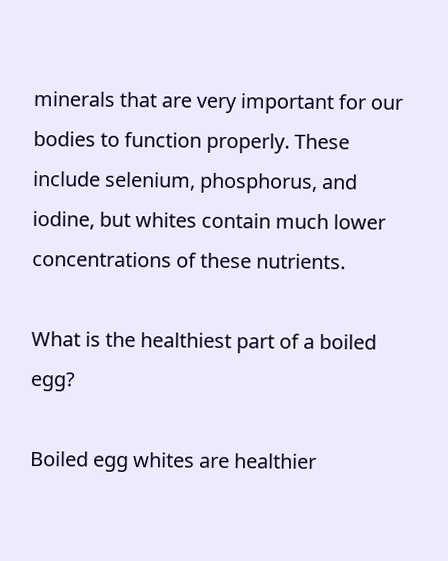minerals that are very important for our bodies to function properly. These include selenium, phosphorus, and iodine, but whites contain much lower concentrations of these nutrients.

What is the healthiest part of a boiled egg?

Boiled egg whites are healthier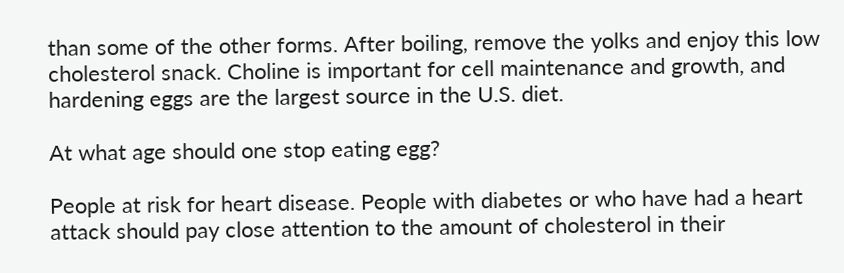than some of the other forms. After boiling, remove the yolks and enjoy this low cholesterol snack. Choline is important for cell maintenance and growth, and hardening eggs are the largest source in the U.S. diet.

At what age should one stop eating egg?

People at risk for heart disease. People with diabetes or who have had a heart attack should pay close attention to the amount of cholesterol in their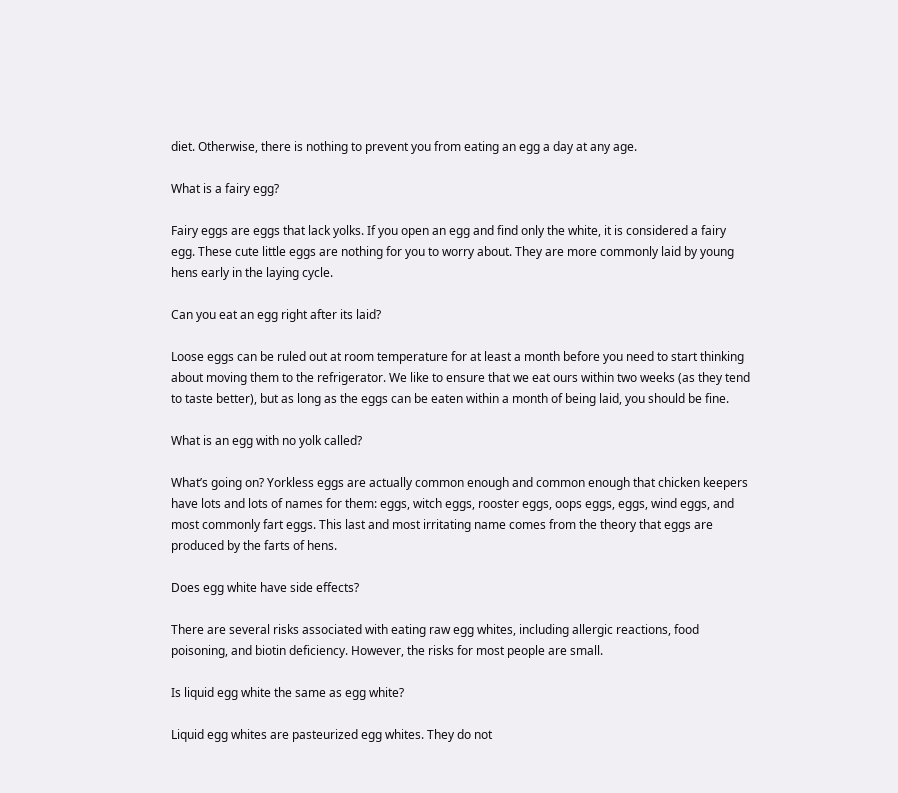diet. Otherwise, there is nothing to prevent you from eating an egg a day at any age.

What is a fairy egg?

Fairy eggs are eggs that lack yolks. If you open an egg and find only the white, it is considered a fairy egg. These cute little eggs are nothing for you to worry about. They are more commonly laid by young hens early in the laying cycle.

Can you eat an egg right after its laid?

Loose eggs can be ruled out at room temperature for at least a month before you need to start thinking about moving them to the refrigerator. We like to ensure that we eat ours within two weeks (as they tend to taste better), but as long as the eggs can be eaten within a month of being laid, you should be fine.

What is an egg with no yolk called?

What’s going on? Yorkless eggs are actually common enough and common enough that chicken keepers have lots and lots of names for them: eggs, witch eggs, rooster eggs, oops eggs, eggs, wind eggs, and most commonly fart eggs. This last and most irritating name comes from the theory that eggs are produced by the farts of hens.

Does egg white have side effects?

There are several risks associated with eating raw egg whites, including allergic reactions, food poisoning, and biotin deficiency. However, the risks for most people are small.

Is liquid egg white the same as egg white?

Liquid egg whites are pasteurized egg whites. They do not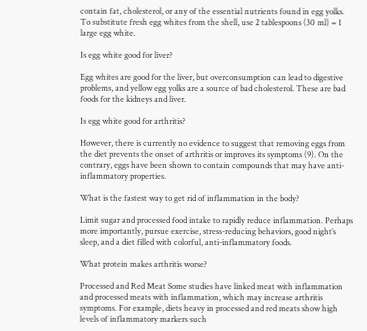contain fat, cholesterol, or any of the essential nutrients found in egg yolks. To substitute fresh egg whites from the shell, use 2 tablespoons (30 ml) = 1 large egg white.

Is egg white good for liver?

Egg whites are good for the liver, but overconsumption can lead to digestive problems, and yellow egg yolks are a source of bad cholesterol. These are bad foods for the kidneys and liver.

Is egg white good for arthritis?

However, there is currently no evidence to suggest that removing eggs from the diet prevents the onset of arthritis or improves its symptoms (9). On the contrary, eggs have been shown to contain compounds that may have anti-inflammatory properties.

What is the fastest way to get rid of inflammation in the body?

Limit sugar and processed food intake to rapidly reduce inflammation. Perhaps more importantly, pursue exercise, stress-reducing behaviors, good night’s sleep, and a diet filled with colorful, anti-inflammatory foods.

What protein makes arthritis worse?

Processed and Red Meat Some studies have linked meat with inflammation and processed meats with inflammation, which may increase arthritis symptoms. For example, diets heavy in processed and red meats show high levels of inflammatory markers such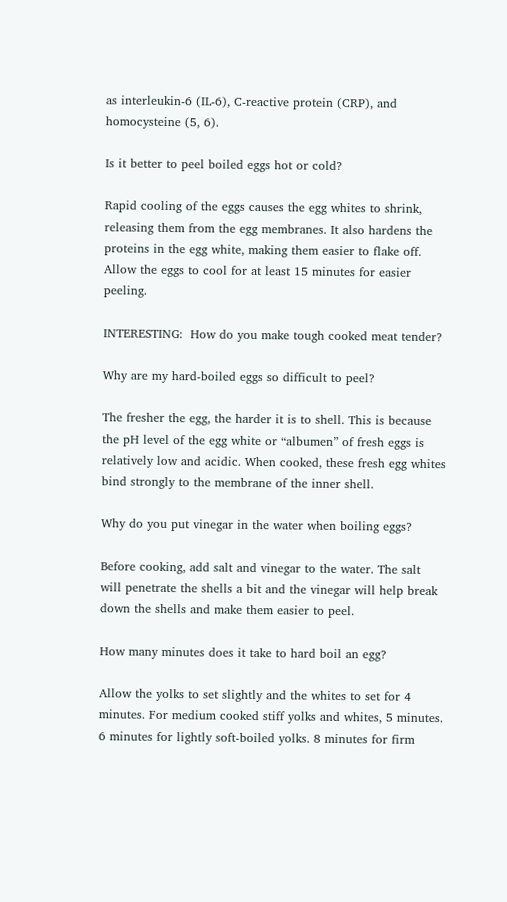as interleukin-6 (IL-6), C-reactive protein (CRP), and homocysteine (5, 6).

Is it better to peel boiled eggs hot or cold?

Rapid cooling of the eggs causes the egg whites to shrink, releasing them from the egg membranes. It also hardens the proteins in the egg white, making them easier to flake off. Allow the eggs to cool for at least 15 minutes for easier peeling.

INTERESTING:  How do you make tough cooked meat tender?

Why are my hard-boiled eggs so difficult to peel?

The fresher the egg, the harder it is to shell. This is because the pH level of the egg white or “albumen” of fresh eggs is relatively low and acidic. When cooked, these fresh egg whites bind strongly to the membrane of the inner shell.

Why do you put vinegar in the water when boiling eggs?

Before cooking, add salt and vinegar to the water. The salt will penetrate the shells a bit and the vinegar will help break down the shells and make them easier to peel.

How many minutes does it take to hard boil an egg?

Allow the yolks to set slightly and the whites to set for 4 minutes. For medium cooked stiff yolks and whites, 5 minutes. 6 minutes for lightly soft-boiled yolks. 8 minutes for firm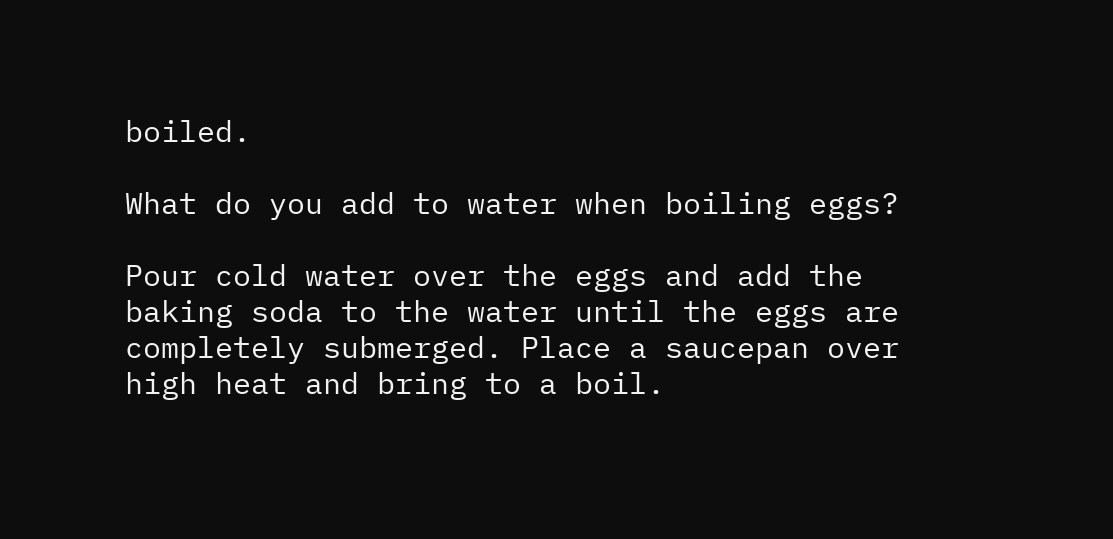boiled.

What do you add to water when boiling eggs?

Pour cold water over the eggs and add the baking soda to the water until the eggs are completely submerged. Place a saucepan over high heat and bring to a boil.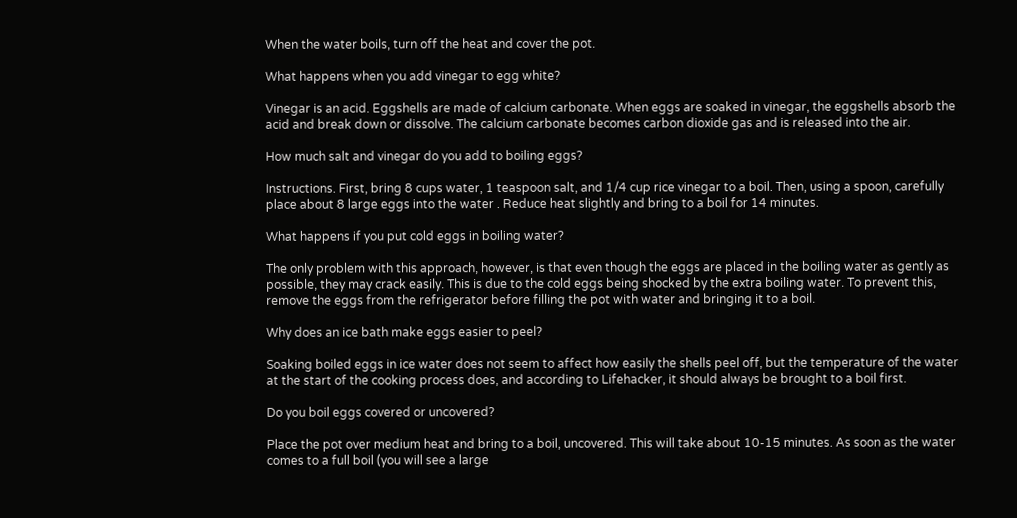When the water boils, turn off the heat and cover the pot.

What happens when you add vinegar to egg white?

Vinegar is an acid. Eggshells are made of calcium carbonate. When eggs are soaked in vinegar, the eggshells absorb the acid and break down or dissolve. The calcium carbonate becomes carbon dioxide gas and is released into the air.

How much salt and vinegar do you add to boiling eggs?

Instructions. First, bring 8 cups water, 1 teaspoon salt, and 1/4 cup rice vinegar to a boil. Then, using a spoon, carefully place about 8 large eggs into the water . Reduce heat slightly and bring to a boil for 14 minutes.

What happens if you put cold eggs in boiling water?

The only problem with this approach, however, is that even though the eggs are placed in the boiling water as gently as possible, they may crack easily. This is due to the cold eggs being shocked by the extra boiling water. To prevent this, remove the eggs from the refrigerator before filling the pot with water and bringing it to a boil.

Why does an ice bath make eggs easier to peel?

Soaking boiled eggs in ice water does not seem to affect how easily the shells peel off, but the temperature of the water at the start of the cooking process does, and according to Lifehacker, it should always be brought to a boil first.

Do you boil eggs covered or uncovered?

Place the pot over medium heat and bring to a boil, uncovered. This will take about 10-15 minutes. As soon as the water comes to a full boil (you will see a large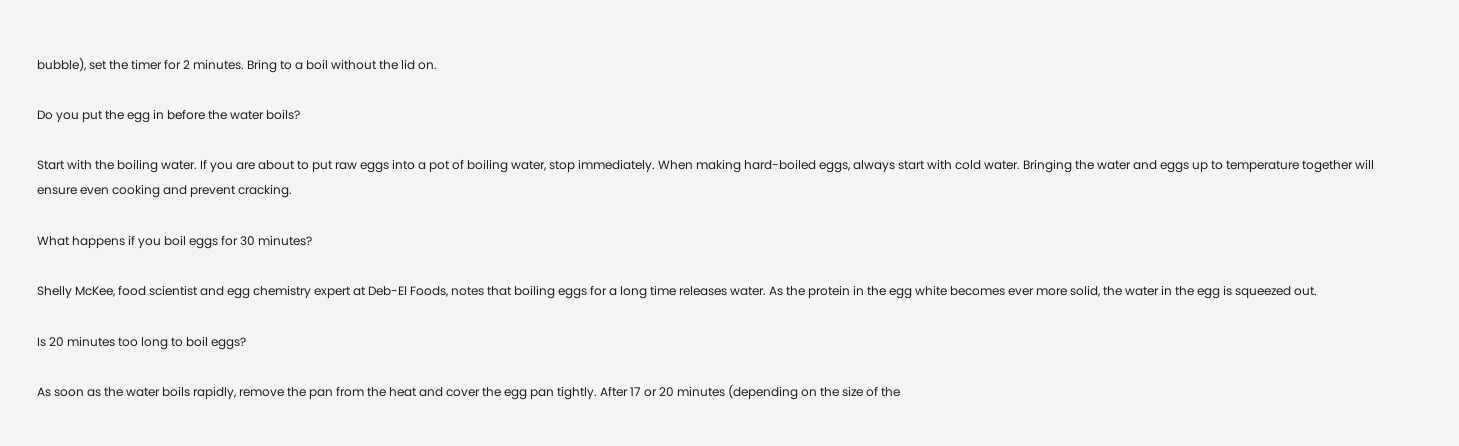bubble), set the timer for 2 minutes. Bring to a boil without the lid on.

Do you put the egg in before the water boils?

Start with the boiling water. If you are about to put raw eggs into a pot of boiling water, stop immediately. When making hard-boiled eggs, always start with cold water. Bringing the water and eggs up to temperature together will ensure even cooking and prevent cracking.

What happens if you boil eggs for 30 minutes?

Shelly McKee, food scientist and egg chemistry expert at Deb-El Foods, notes that boiling eggs for a long time releases water. As the protein in the egg white becomes ever more solid, the water in the egg is squeezed out.

Is 20 minutes too long to boil eggs?

As soon as the water boils rapidly, remove the pan from the heat and cover the egg pan tightly. After 17 or 20 minutes (depending on the size of the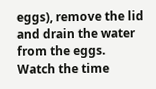eggs), remove the lid and drain the water from the eggs. Watch the time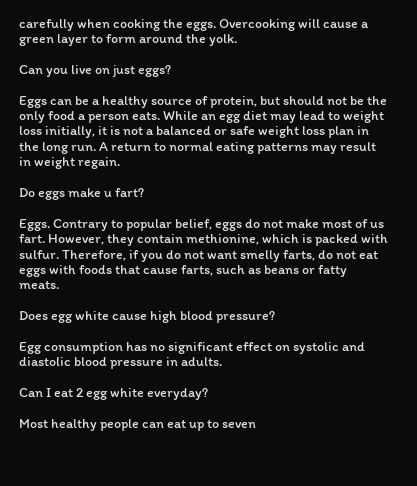carefully when cooking the eggs. Overcooking will cause a green layer to form around the yolk.

Can you live on just eggs?

Eggs can be a healthy source of protein, but should not be the only food a person eats. While an egg diet may lead to weight loss initially, it is not a balanced or safe weight loss plan in the long run. A return to normal eating patterns may result in weight regain.

Do eggs make u fart?

Eggs. Contrary to popular belief, eggs do not make most of us fart. However, they contain methionine, which is packed with sulfur. Therefore, if you do not want smelly farts, do not eat eggs with foods that cause farts, such as beans or fatty meats.

Does egg white cause high blood pressure?

Egg consumption has no significant effect on systolic and diastolic blood pressure in adults.

Can I eat 2 egg white everyday?

Most healthy people can eat up to seven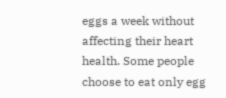eggs a week without affecting their heart health. Some people choose to eat only egg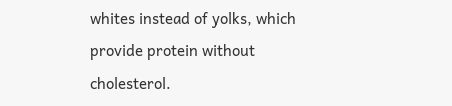whites instead of yolks, which provide protein without cholesterol.